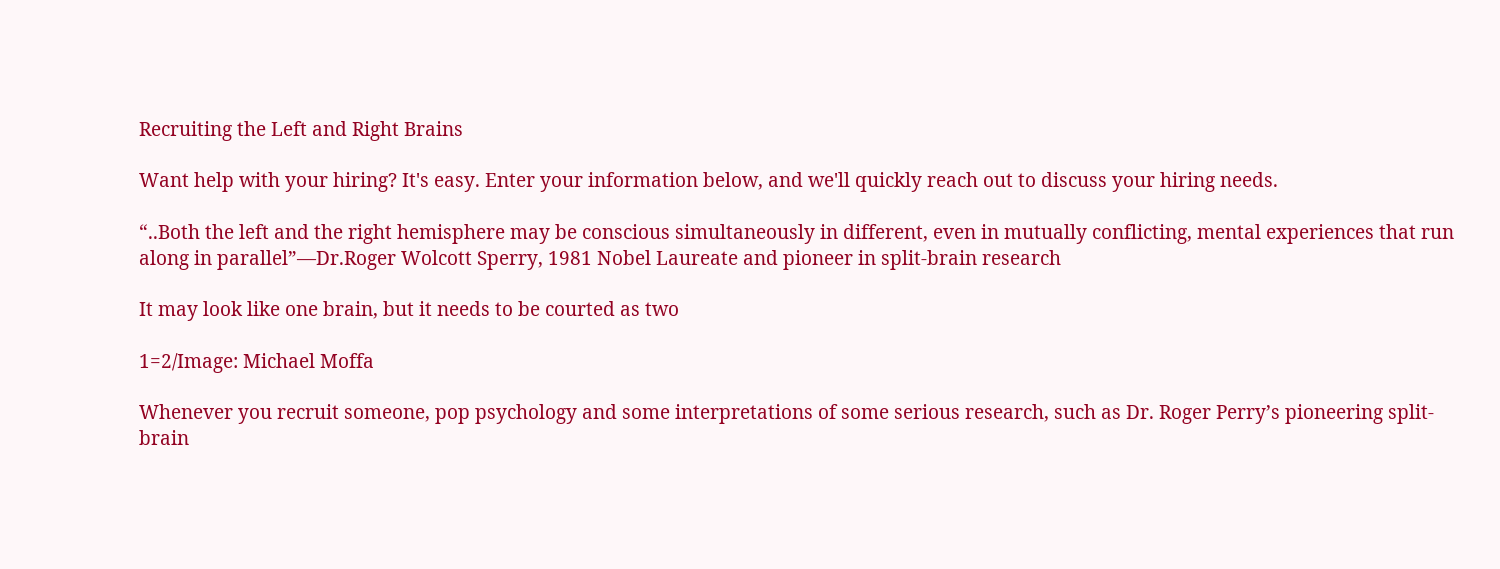Recruiting the Left and Right Brains

Want help with your hiring? It's easy. Enter your information below, and we'll quickly reach out to discuss your hiring needs.

“..Both the left and the right hemisphere may be conscious simultaneously in different, even in mutually conflicting, mental experiences that run along in parallel”—Dr.Roger Wolcott Sperry, 1981 Nobel Laureate and pioneer in split-brain research

It may look like one brain, but it needs to be courted as two

1=2/Image: Michael Moffa

Whenever you recruit someone, pop psychology and some interpretations of some serious research, such as Dr. Roger Perry’s pioneering split-brain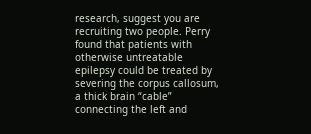research, suggest you are recruiting two people. Perry found that patients with otherwise untreatable epilepsy could be treated by severing the corpus callosum, a thick brain “cable” connecting the left and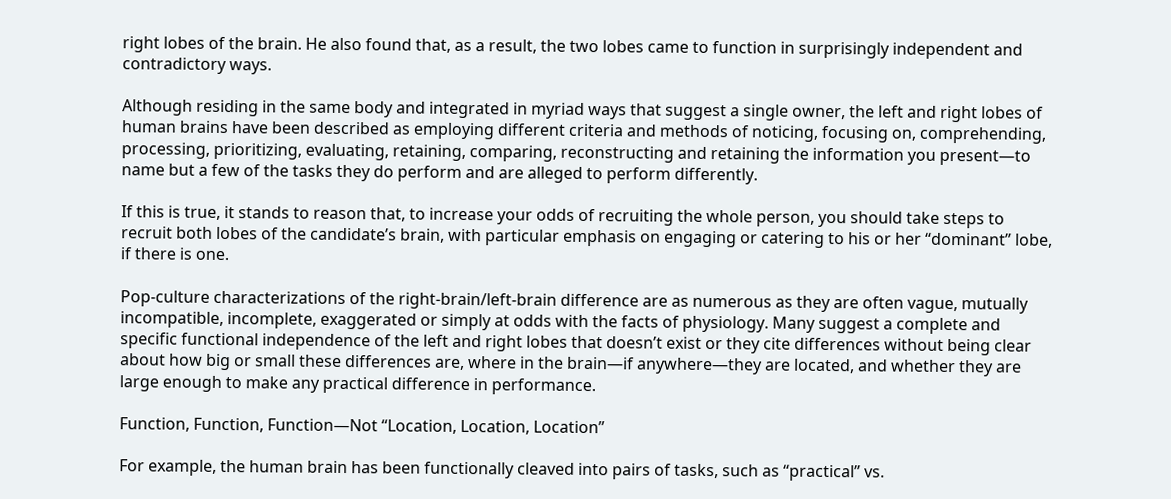right lobes of the brain. He also found that, as a result, the two lobes came to function in surprisingly independent and contradictory ways.

Although residing in the same body and integrated in myriad ways that suggest a single owner, the left and right lobes of human brains have been described as employing different criteria and methods of noticing, focusing on, comprehending, processing, prioritizing, evaluating, retaining, comparing, reconstructing and retaining the information you present—to name but a few of the tasks they do perform and are alleged to perform differently.

If this is true, it stands to reason that, to increase your odds of recruiting the whole person, you should take steps to recruit both lobes of the candidate’s brain, with particular emphasis on engaging or catering to his or her “dominant” lobe, if there is one.

Pop-culture characterizations of the right-brain/left-brain difference are as numerous as they are often vague, mutually incompatible, incomplete, exaggerated or simply at odds with the facts of physiology. Many suggest a complete and specific functional independence of the left and right lobes that doesn’t exist or they cite differences without being clear about how big or small these differences are, where in the brain—if anywhere—they are located, and whether they are large enough to make any practical difference in performance.

Function, Function, Function—Not “Location, Location, Location”

For example, the human brain has been functionally cleaved into pairs of tasks, such as “practical” vs.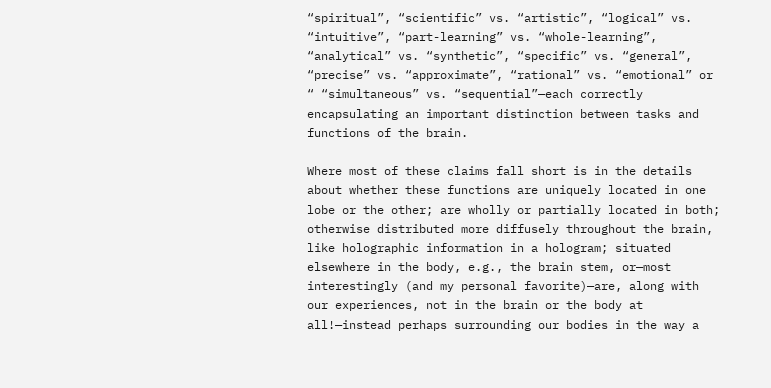“spiritual”, “scientific” vs. “artistic”, “logical” vs. “intuitive”, “part-learning” vs. “whole-learning”, “analytical” vs. “synthetic”, “specific” vs. “general”, “precise” vs. “approximate”, “rational” vs. “emotional” or “ “simultaneous” vs. “sequential”—each correctly encapsulating an important distinction between tasks and functions of the brain.

Where most of these claims fall short is in the details about whether these functions are uniquely located in one lobe or the other; are wholly or partially located in both; otherwise distributed more diffusely throughout the brain, like holographic information in a hologram; situated elsewhere in the body, e.g., the brain stem, or—most interestingly (and my personal favorite)—are, along with our experiences, not in the brain or the body at all!—instead perhaps surrounding our bodies in the way a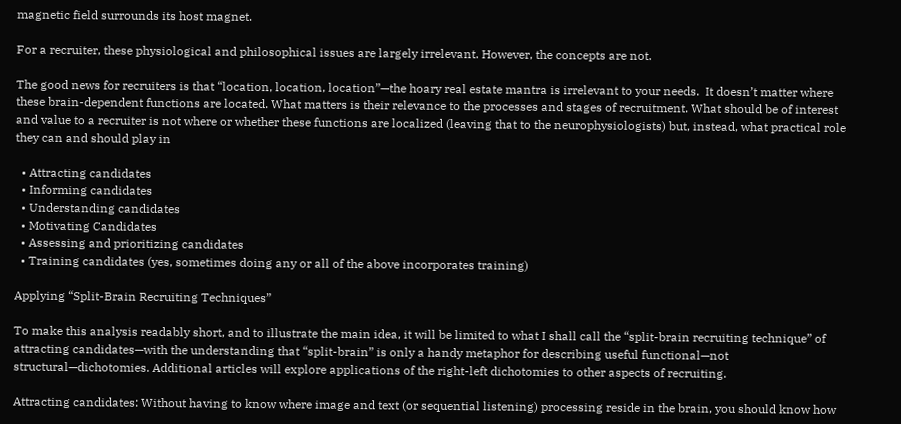magnetic field surrounds its host magnet.

For a recruiter, these physiological and philosophical issues are largely irrelevant. However, the concepts are not.

The good news for recruiters is that “location, location, location”—the hoary real estate mantra is irrelevant to your needs.  It doesn’t matter where these brain-dependent functions are located. What matters is their relevance to the processes and stages of recruitment. What should be of interest and value to a recruiter is not where or whether these functions are localized (leaving that to the neurophysiologists) but, instead, what practical role they can and should play in

  • Attracting candidates
  • Informing candidates
  • Understanding candidates
  • Motivating Candidates
  • Assessing and prioritizing candidates
  • Training candidates (yes, sometimes doing any or all of the above incorporates training)

Applying “Split-Brain Recruiting Techniques”

To make this analysis readably short, and to illustrate the main idea, it will be limited to what I shall call the “split-brain recruiting technique” of attracting candidates—with the understanding that “split-brain” is only a handy metaphor for describing useful functional—not structural—dichotomies. Additional articles will explore applications of the right-left dichotomies to other aspects of recruiting.

Attracting candidates: Without having to know where image and text (or sequential listening) processing reside in the brain, you should know how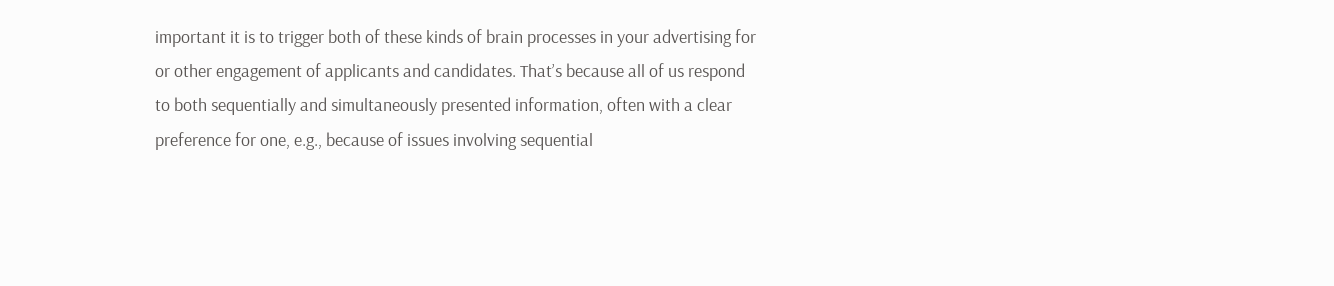important it is to trigger both of these kinds of brain processes in your advertising for or other engagement of applicants and candidates. That’s because all of us respond to both sequentially and simultaneously presented information, often with a clear preference for one, e.g., because of issues involving sequential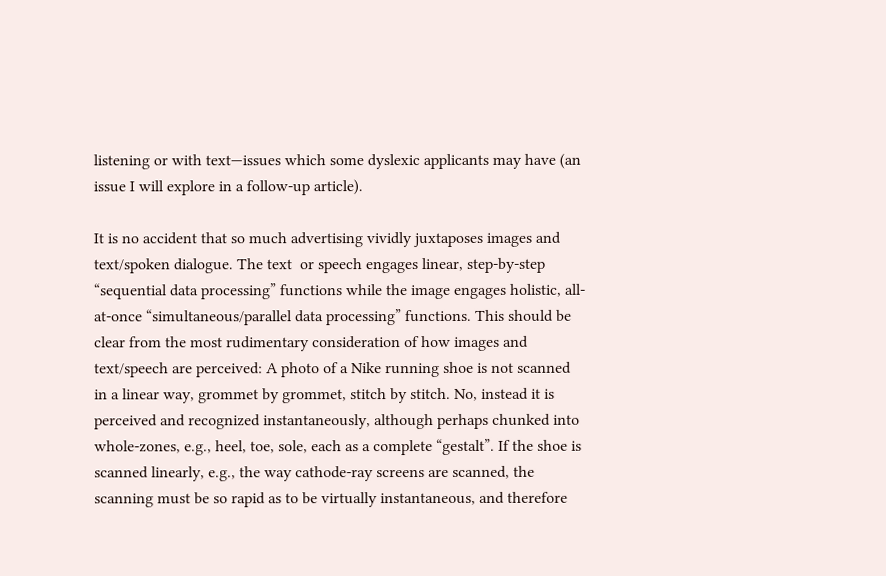listening or with text—issues which some dyslexic applicants may have (an issue I will explore in a follow-up article).

It is no accident that so much advertising vividly juxtaposes images and text/spoken dialogue. The text  or speech engages linear, step-by-step “sequential data processing” functions while the image engages holistic, all-at-once “simultaneous/parallel data processing” functions. This should be clear from the most rudimentary consideration of how images and text/speech are perceived: A photo of a Nike running shoe is not scanned in a linear way, grommet by grommet, stitch by stitch. No, instead it is perceived and recognized instantaneously, although perhaps chunked into whole-zones, e.g., heel, toe, sole, each as a complete “gestalt”. If the shoe is scanned linearly, e.g., the way cathode-ray screens are scanned, the scanning must be so rapid as to be virtually instantaneous, and therefore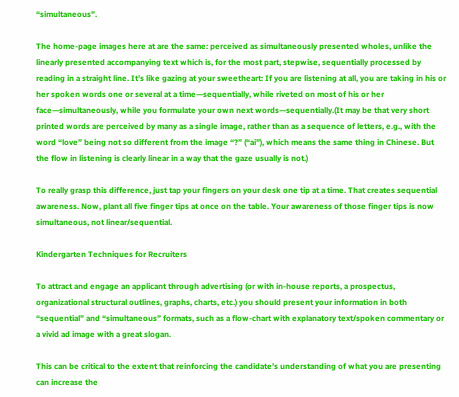“simultaneous”.

The home-page images here at are the same: perceived as simultaneously presented wholes, unlike the linearly presented accompanying text which is, for the most part, stepwise, sequentially processed by reading in a straight line. It’s like gazing at your sweetheart: If you are listening at all, you are taking in his or her spoken words one or several at a time—sequentially, while riveted on most of his or her face—simultaneously, while you formulate your own next words—sequentially.(It may be that very short printed words are perceived by many as a single image, rather than as a sequence of letters, e.g., with the word “love” being not so different from the image “?” (“ai”), which means the same thing in Chinese. But the flow in listening is clearly linear in a way that the gaze usually is not.)

To really grasp this difference, just tap your fingers on your desk one tip at a time. That creates sequential awareness. Now, plant all five finger tips at once on the table. Your awareness of those finger tips is now simultaneous, not linear/sequential.

Kindergarten Techniques for Recruiters

To attract and engage an applicant through advertising (or with in-house reports, a prospectus, organizational structural outlines, graphs, charts, etc.) you should present your information in both “sequential” and “simultaneous” formats, such as a flow-chart with explanatory text/spoken commentary or a vivid ad image with a great slogan.

This can be critical to the extent that reinforcing the candidate’s understanding of what you are presenting can increase the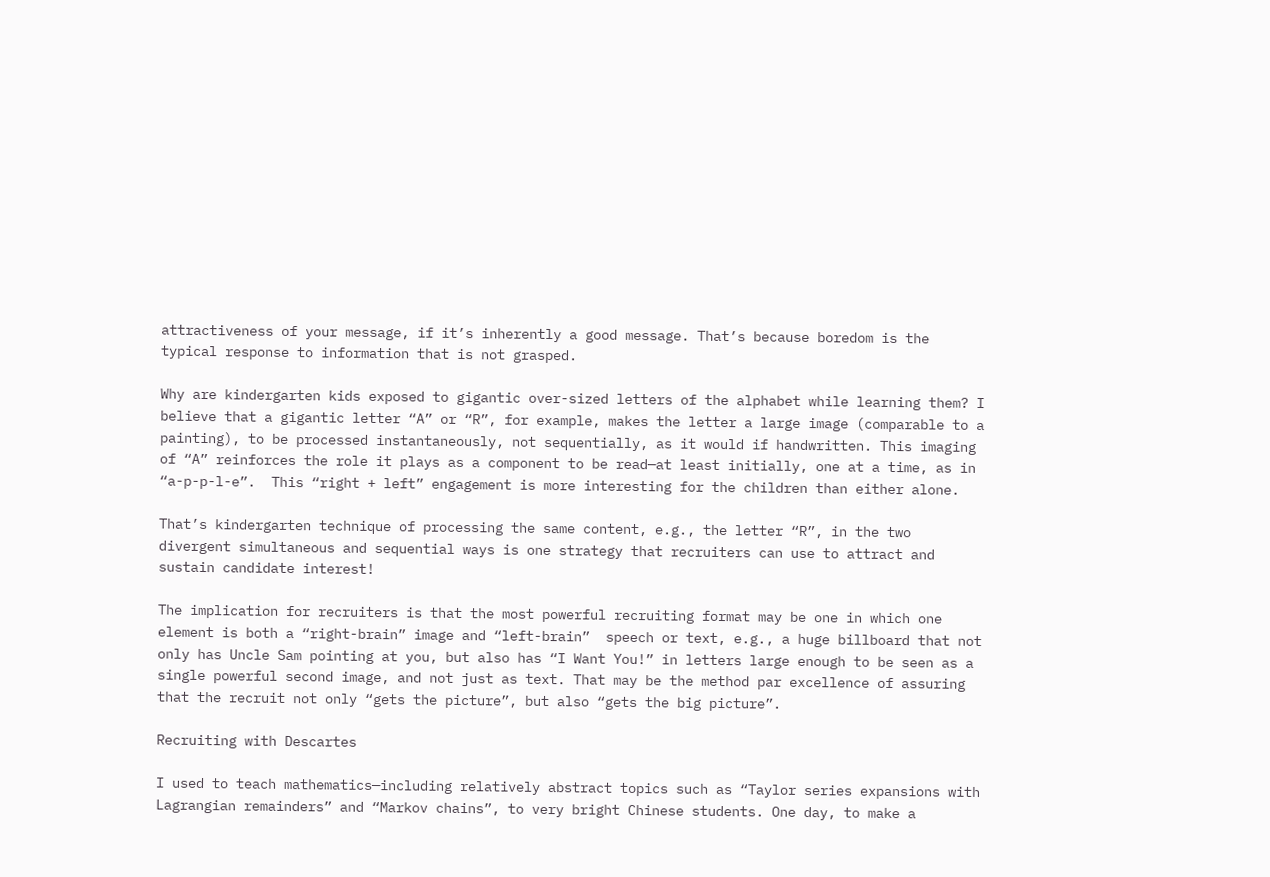attractiveness of your message, if it’s inherently a good message. That’s because boredom is the typical response to information that is not grasped.

Why are kindergarten kids exposed to gigantic over-sized letters of the alphabet while learning them? I believe that a gigantic letter “A” or “R”, for example, makes the letter a large image (comparable to a painting), to be processed instantaneously, not sequentially, as it would if handwritten. This imaging of “A” reinforces the role it plays as a component to be read—at least initially, one at a time, as in “a-p-p-l-e”.  This “right + left” engagement is more interesting for the children than either alone.

That’s kindergarten technique of processing the same content, e.g., the letter “R”, in the two divergent simultaneous and sequential ways is one strategy that recruiters can use to attract and sustain candidate interest!

The implication for recruiters is that the most powerful recruiting format may be one in which one element is both a “right-brain” image and “left-brain”  speech or text, e.g., a huge billboard that not only has Uncle Sam pointing at you, but also has “I Want You!” in letters large enough to be seen as a single powerful second image, and not just as text. That may be the method par excellence of assuring that the recruit not only “gets the picture”, but also “gets the big picture”.

Recruiting with Descartes

I used to teach mathematics—including relatively abstract topics such as “Taylor series expansions with Lagrangian remainders” and “Markov chains”, to very bright Chinese students. One day, to make a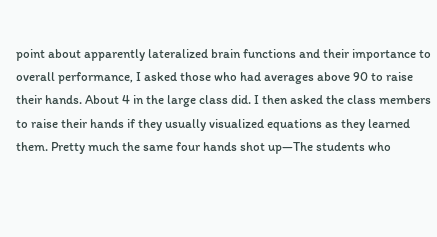point about apparently lateralized brain functions and their importance to overall performance, I asked those who had averages above 90 to raise their hands. About 4 in the large class did. I then asked the class members to raise their hands if they usually visualized equations as they learned them. Pretty much the same four hands shot up—The students who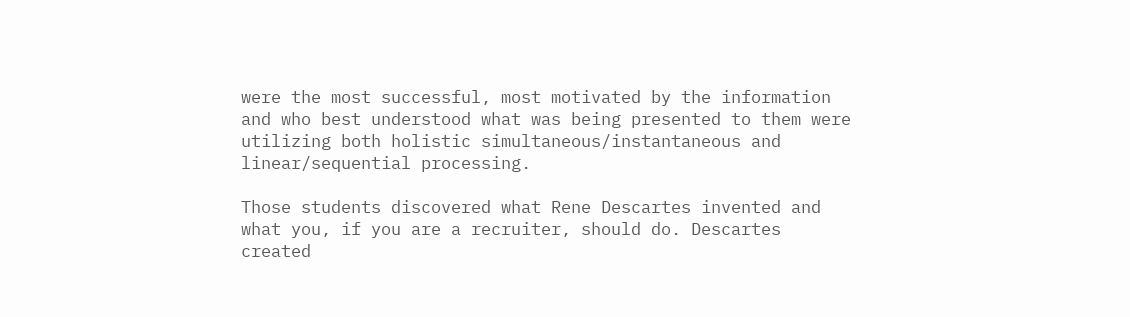were the most successful, most motivated by the information and who best understood what was being presented to them were utilizing both holistic simultaneous/instantaneous and linear/sequential processing.

Those students discovered what Rene Descartes invented and what you, if you are a recruiter, should do. Descartes created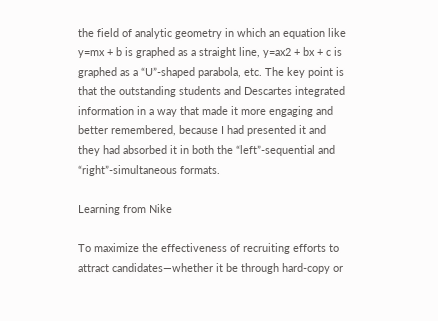the field of analytic geometry in which an equation like y=mx + b is graphed as a straight line, y=ax2 + bx + c is graphed as a “U”-shaped parabola, etc. The key point is that the outstanding students and Descartes integrated information in a way that made it more engaging and better remembered, because I had presented it and they had absorbed it in both the “left”-sequential and “right”-simultaneous formats.

Learning from Nike

To maximize the effectiveness of recruiting efforts to attract candidates—whether it be through hard-copy or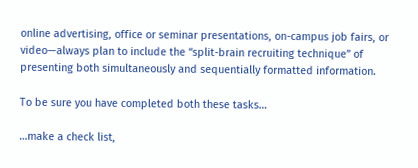online advertising, office or seminar presentations, on-campus job fairs, or video—always plan to include the “split-brain recruiting technique” of presenting both simultaneously and sequentially formatted information.

To be sure you have completed both these tasks…

…make a check list,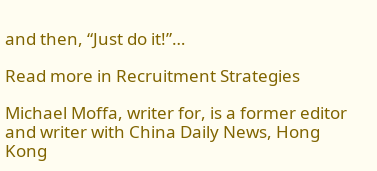and then, “Just do it!”…

Read more in Recruitment Strategies

Michael Moffa, writer for, is a former editor and writer with China Daily News, Hong Kong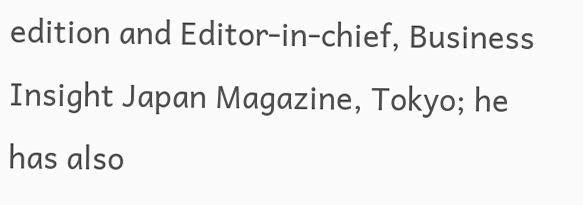edition and Editor-in-chief, Business Insight Japan Magazine, Tokyo; he has also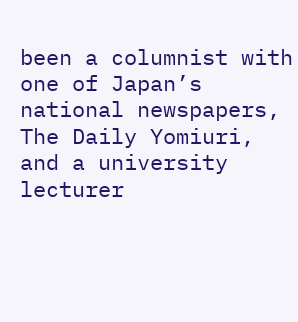been a columnist with one of Japan’s national newspapers, The Daily Yomiuri, and a university lecturer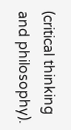(critical thinking and philosophy).